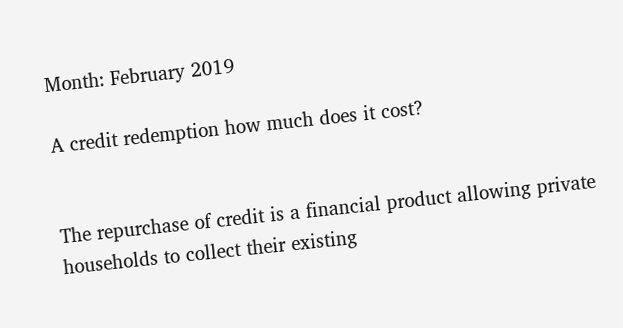Month: February 2019

A credit redemption how much does it cost?


The repurchase of credit is a financial product allowing private households to collect their existing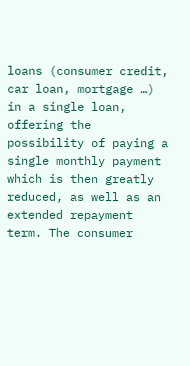loans (consumer credit, car loan, mortgage …) in a single loan, offering the possibility of paying a single monthly payment which is then greatly reduced, as well as an extended repayment term. The consumer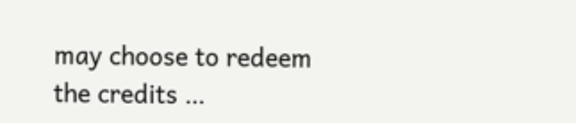may choose to redeem the credits …